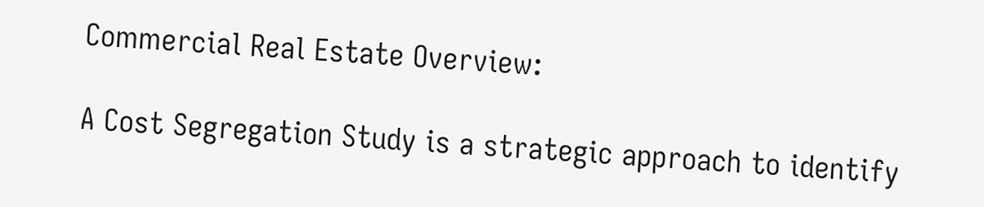Commercial Real Estate Overview:

A Cost Segregation Study is a strategic approach to identify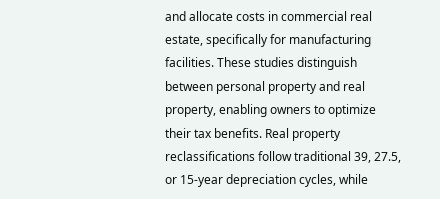and allocate costs in commercial real estate, specifically for manufacturing facilities. These studies distinguish between personal property and real property, enabling owners to optimize their tax benefits. Real property reclassifications follow traditional 39, 27.5, or 15-year depreciation cycles, while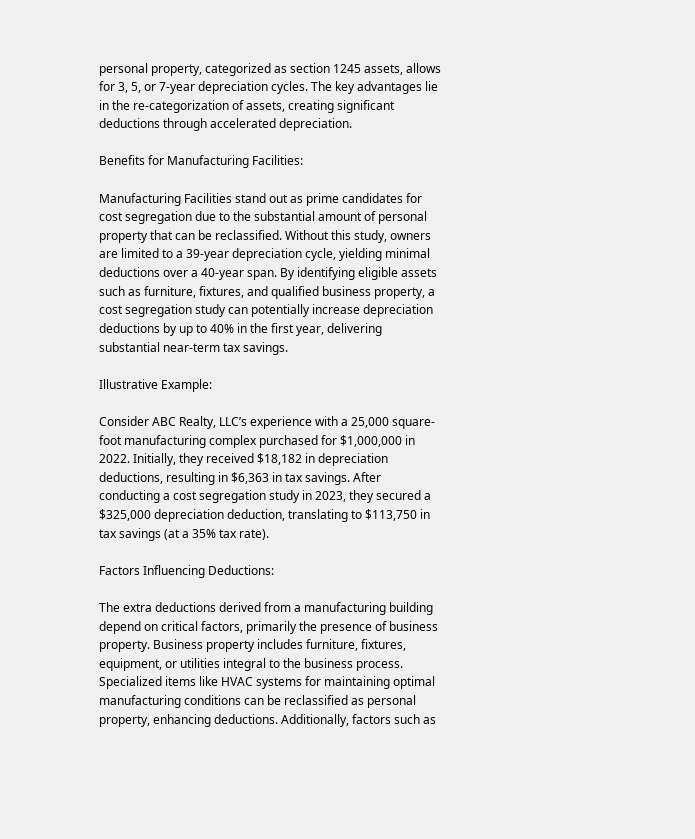personal property, categorized as section 1245 assets, allows for 3, 5, or 7-year depreciation cycles. The key advantages lie in the re-categorization of assets, creating significant deductions through accelerated depreciation.

Benefits for Manufacturing Facilities:

Manufacturing Facilities stand out as prime candidates for cost segregation due to the substantial amount of personal property that can be reclassified. Without this study, owners are limited to a 39-year depreciation cycle, yielding minimal deductions over a 40-year span. By identifying eligible assets such as furniture, fixtures, and qualified business property, a cost segregation study can potentially increase depreciation deductions by up to 40% in the first year, delivering substantial near-term tax savings.

Illustrative Example:

Consider ABC Realty, LLC’s experience with a 25,000 square-foot manufacturing complex purchased for $1,000,000 in 2022. Initially, they received $18,182 in depreciation deductions, resulting in $6,363 in tax savings. After conducting a cost segregation study in 2023, they secured a $325,000 depreciation deduction, translating to $113,750 in tax savings (at a 35% tax rate).

Factors Influencing Deductions:

The extra deductions derived from a manufacturing building depend on critical factors, primarily the presence of business property. Business property includes furniture, fixtures, equipment, or utilities integral to the business process. Specialized items like HVAC systems for maintaining optimal manufacturing conditions can be reclassified as personal property, enhancing deductions. Additionally, factors such as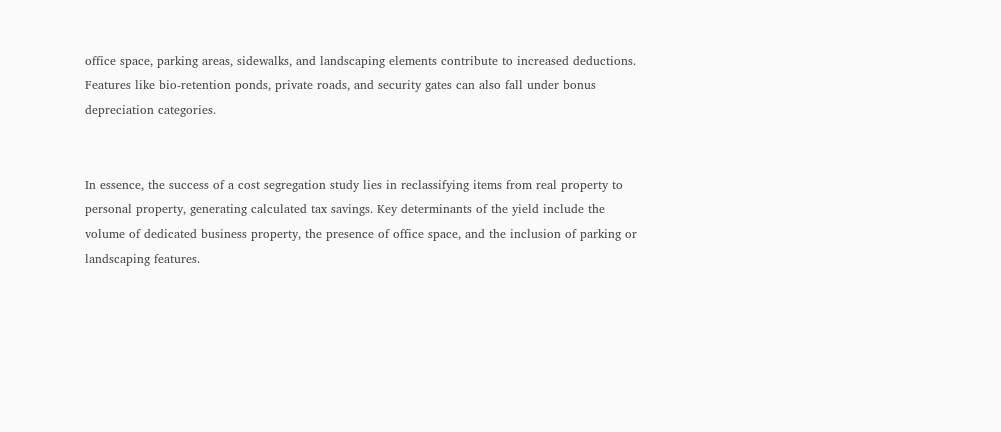office space, parking areas, sidewalks, and landscaping elements contribute to increased deductions. Features like bio-retention ponds, private roads, and security gates can also fall under bonus depreciation categories.


In essence, the success of a cost segregation study lies in reclassifying items from real property to personal property, generating calculated tax savings. Key determinants of the yield include the volume of dedicated business property, the presence of office space, and the inclusion of parking or landscaping features.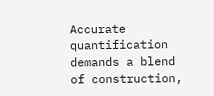Accurate quantification demands a blend of construction,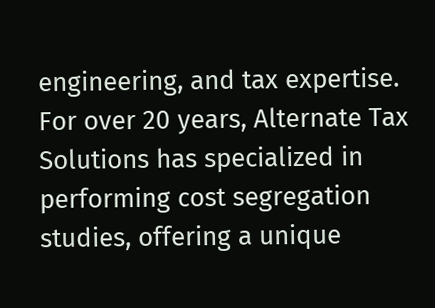engineering, and tax expertise. For over 20 years, Alternate Tax Solutions has specialized in performing cost segregation studies, offering a unique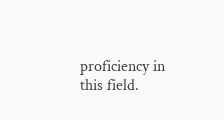proficiency in this field.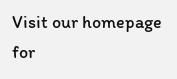Visit our homepage for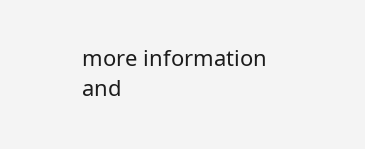more information and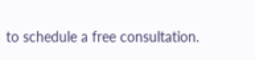to schedule a free consultation.